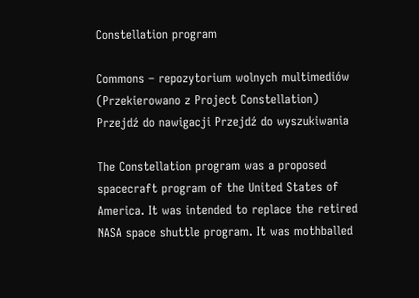Constellation program

Commons – repozytorium wolnych multimediów
(Przekierowano z Project Constellation)
Przejdź do nawigacji Przejdź do wyszukiwania

The Constellation program was a proposed spacecraft program of the United States of America. It was intended to replace the retired NASA space shuttle program. It was mothballed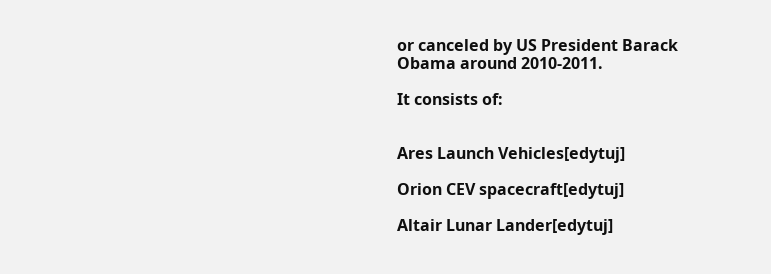or canceled by US President Barack Obama around 2010-2011.

It consists of:


Ares Launch Vehicles[edytuj]

Orion CEV spacecraft[edytuj]

Altair Lunar Lander[edytuj]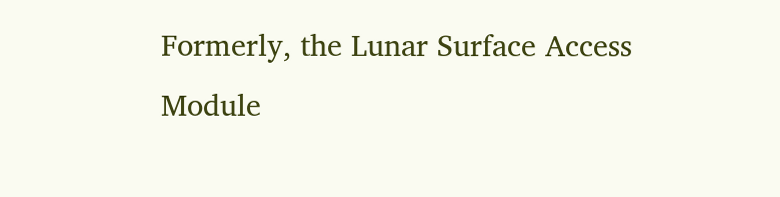Formerly, the Lunar Surface Access Module